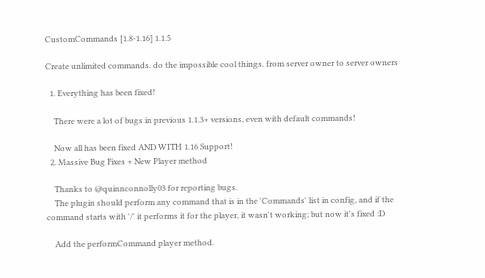CustomCommands [1.8-1.16] 1.1.5

Create unlimited commands. do the impossible cool things. from server owner to server owners

  1. Everything has been fixed!

    There were a lot of bugs in previous 1.1.3+ versions, even with default commands!

    Now all has been fixed AND WITH 1.16 Support!
  2. Massive Bug Fixes + New Player method

    Thanks to @quinnconnolly03 for reporting bugs.
    The plugin should perform any command that is in the 'Commands' list in config, and if the command starts with '/' it performs it for the player, it wasn't working; but now it's fixed :D

    Add the performCommand player method.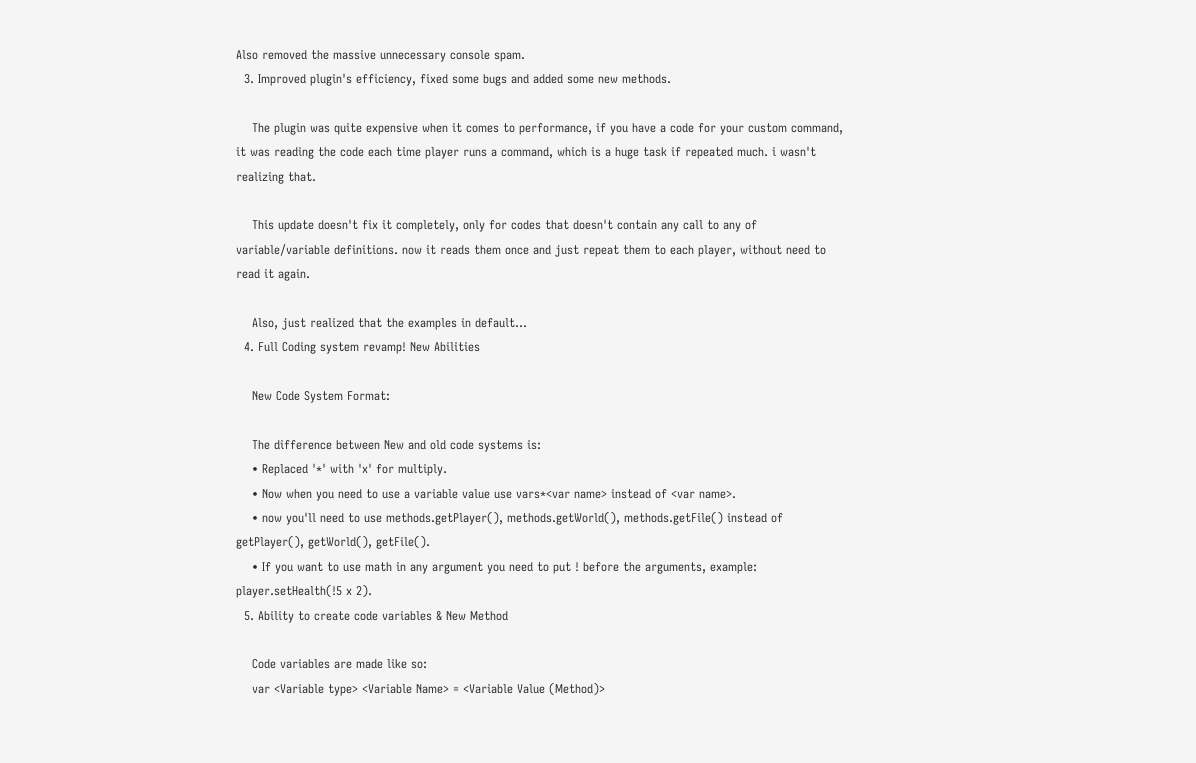Also removed the massive unnecessary console spam.
  3. Improved plugin's efficiency, fixed some bugs and added some new methods.

    The plugin was quite expensive when it comes to performance, if you have a code for your custom command, it was reading the code each time player runs a command, which is a huge task if repeated much. i wasn't realizing that.

    This update doesn't fix it completely, only for codes that doesn't contain any call to any of variable/variable definitions. now it reads them once and just repeat them to each player, without need to read it again.

    Also, just realized that the examples in default...
  4. Full Coding system revamp! New Abilities

    New Code System Format:

    The difference between New and old code systems is:
    • Replaced '*' with 'x' for multiply.
    • Now when you need to use a variable value use vars*<var name> instead of <var name>.
    • now you'll need to use methods.getPlayer(), methods.getWorld(), methods.getFile() instead of getPlayer(), getWorld(), getFile().
    • If you want to use math in any argument you need to put ! before the arguments, example: player.setHealth(!5 x 2).
  5. Ability to create code variables & New Method

    Code variables are made like so:
    var <Variable type> <Variable Name> = <Variable Value (Method)>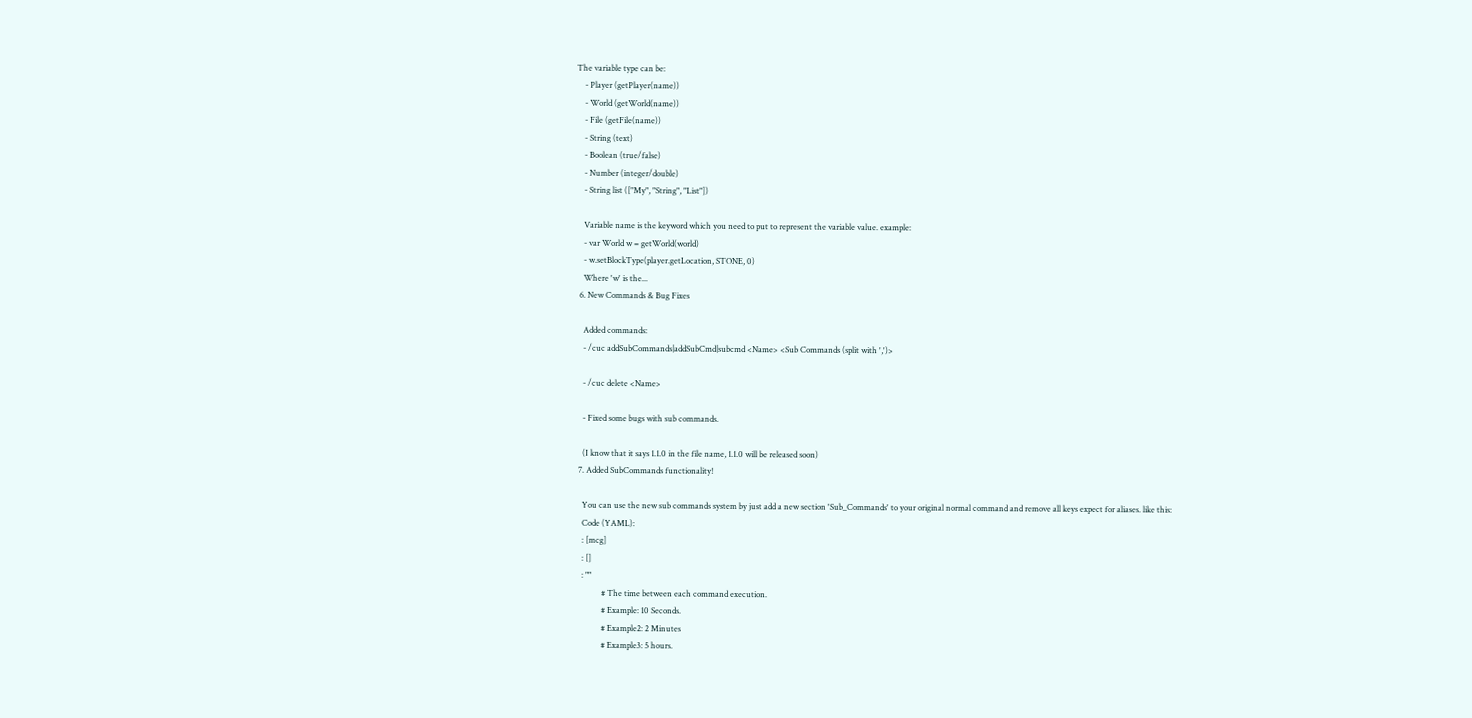The variable type can be:
    - Player (getPlayer(name))
    - World (getWorld(name))
    - File (getFile(name))
    - String (text)
    - Boolean (true/false)
    - Number (integer/double)
    - String list (["My", "String", "List"])

    Variable name is the keyword which you need to put to represent the variable value. example:
    - var World w = getWorld(world)
    - w.setBlockType(player.getLocation, STONE, 0)
    Where 'w' is the...
  6. New Commands & Bug Fixes

    Added commands:
    - /cuc addSubCommands|addSubCmd|subcmd <Name> <Sub Commands (split with ',')>

    - /cuc delete <Name>

    - Fixed some bugs with sub commands.

    (I know that it says 1.1.0 in the file name, 1.1.0 will be released soon)
  7. Added SubCommands functionality!

    You can use the new sub commands system by just add a new section 'Sub_Commands' to your original normal command and remove all keys expect for aliases. like this:
    Code (YAML):
    : [mcg]
    : []
    : ""
              # The time between each command execution.
              # Example: 10 Seconds.
              # Example2: 2 Minutes
              # Example3: 5 hours.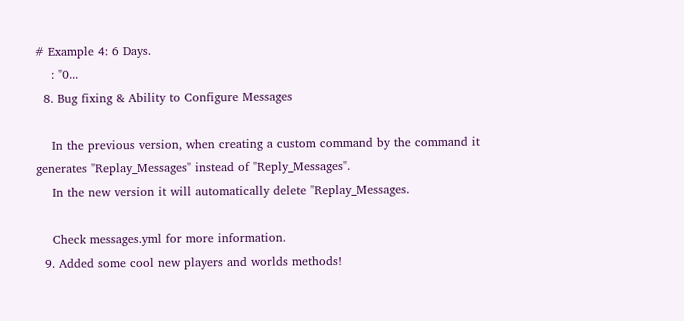# Example 4: 6 Days.
    : "0...
  8. Bug fixing & Ability to Configure Messages

    In the previous version, when creating a custom command by the command it generates "Replay_Messages" instead of "Reply_Messages".
    In the new version it will automatically delete "Replay_Messages.

    Check messages.yml for more information.
  9. Added some cool new players and worlds methods!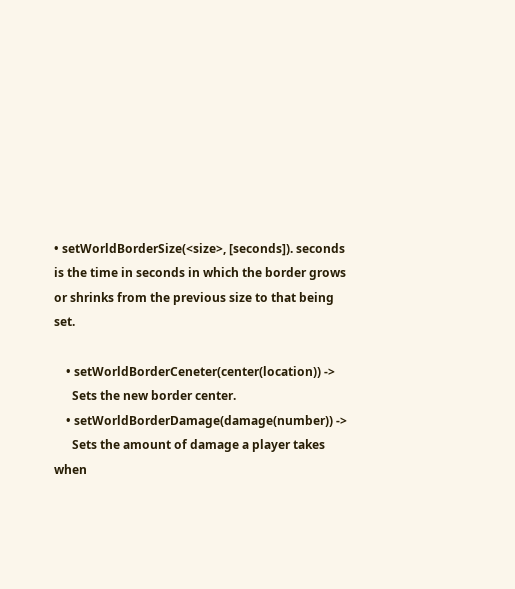• setWorldBorderSize(<size>, [seconds]). seconds is the time in seconds in which the border grows or shrinks from the previous size to that being set.

    • setWorldBorderCeneter(center(location)) ->
      Sets the new border center.
    • setWorldBorderDamage(damage(number)) ->
      Sets the amount of damage a player takes when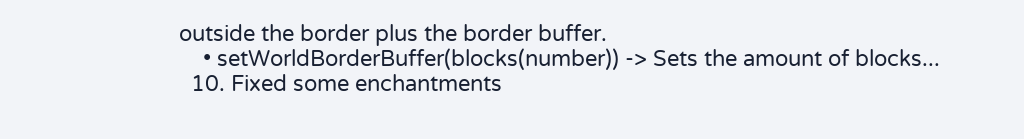outside the border plus the border buffer.
    • setWorldBorderBuffer(blocks(number)) -> Sets the amount of blocks...
  10. Fixed some enchantments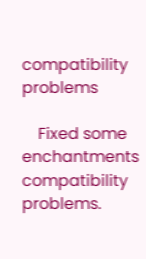compatibility problems

    Fixed some enchantments compatibility problems.